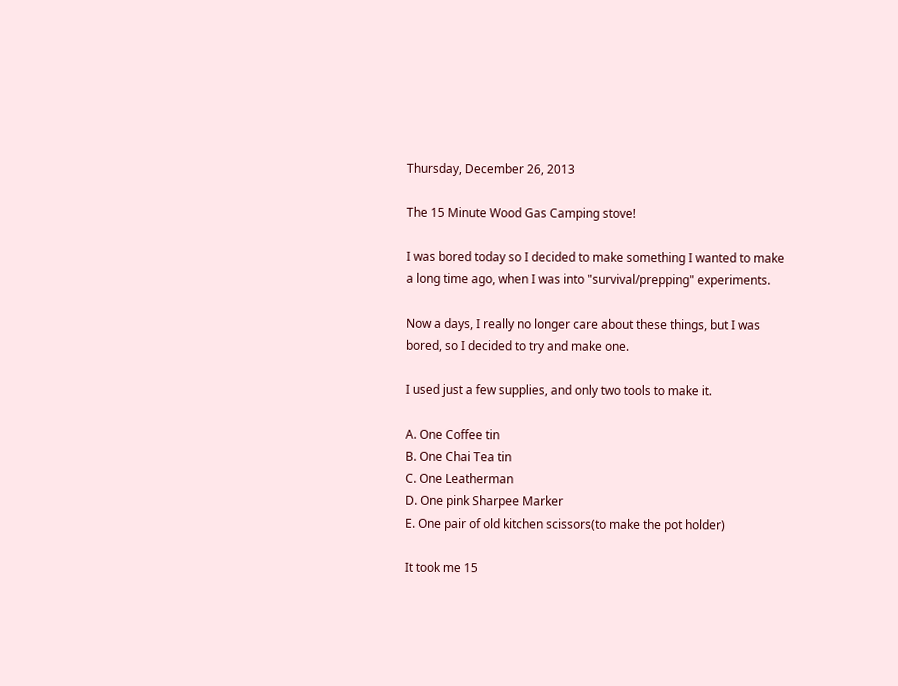Thursday, December 26, 2013

The 15 Minute Wood Gas Camping stove!

I was bored today so I decided to make something I wanted to make a long time ago, when I was into "survival/prepping" experiments.

Now a days, I really no longer care about these things, but I was bored, so I decided to try and make one.

I used just a few supplies, and only two tools to make it.

A. One Coffee tin
B. One Chai Tea tin
C. One Leatherman
D. One pink Sharpee Marker
E. One pair of old kitchen scissors(to make the pot holder)

It took me 15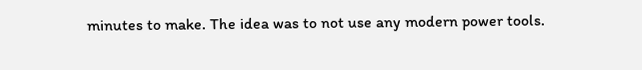minutes to make. The idea was to not use any modern power tools.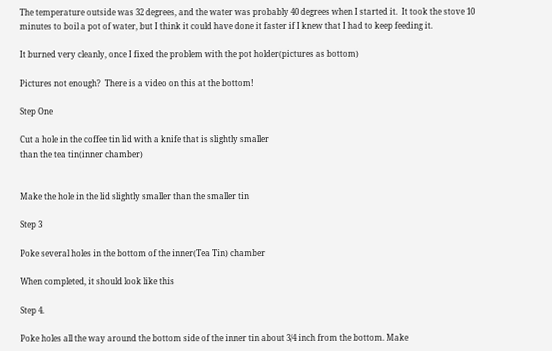The temperature outside was 32 degrees, and the water was probably 40 degrees when I started it.  It took the stove 10 minutes to boil a pot of water, but I think it could have done it faster if I knew that I had to keep feeding it.

It burned very cleanly, once I fixed the problem with the pot holder(pictures as bottom)

Pictures not enough?  There is a video on this at the bottom!

Step One

Cut a hole in the coffee tin lid with a knife that is slightly smaller
than the tea tin(inner chamber)


Make the hole in the lid slightly smaller than the smaller tin

Step 3

Poke several holes in the bottom of the inner(Tea Tin) chamber

When completed, it should look like this

Step 4.

Poke holes all the way around the bottom side of the inner tin about 3/4 inch from the bottom. Make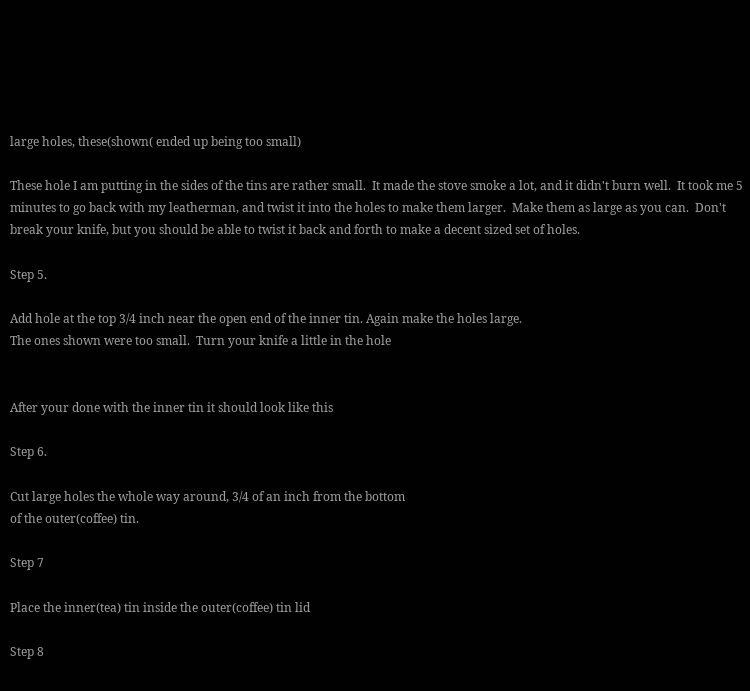large holes, these(shown( ended up being too small)

These hole I am putting in the sides of the tins are rather small.  It made the stove smoke a lot, and it didn't burn well.  It took me 5 minutes to go back with my leatherman, and twist it into the holes to make them larger.  Make them as large as you can.  Don't break your knife, but you should be able to twist it back and forth to make a decent sized set of holes.

Step 5.

Add hole at the top 3/4 inch near the open end of the inner tin. Again make the holes large.
The ones shown were too small.  Turn your knife a little in the hole


After your done with the inner tin it should look like this

Step 6.

Cut large holes the whole way around, 3/4 of an inch from the bottom
of the outer(coffee) tin.

Step 7

Place the inner(tea) tin inside the outer(coffee) tin lid

Step 8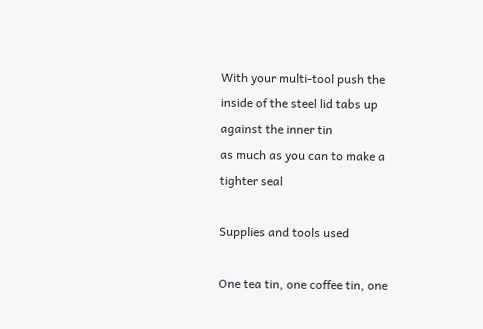With your multi-tool push the inside of the steel lid tabs up against the inner tin
as much as you can to make a tighter seal

Supplies and tools used

One tea tin, one coffee tin, one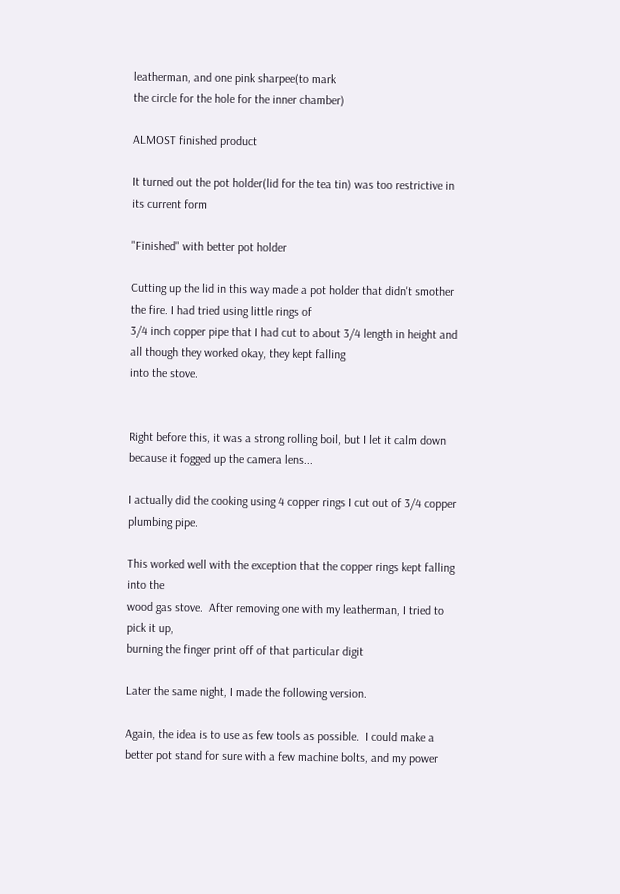leatherman, and one pink sharpee(to mark
the circle for the hole for the inner chamber)

ALMOST finished product

It turned out the pot holder(lid for the tea tin) was too restrictive in its current form

"Finished" with better pot holder

Cutting up the lid in this way made a pot holder that didn't smother the fire. I had tried using little rings of
3/4 inch copper pipe that I had cut to about 3/4 length in height and all though they worked okay, they kept falling
into the stove.


Right before this, it was a strong rolling boil, but I let it calm down because it fogged up the camera lens...

I actually did the cooking using 4 copper rings I cut out of 3/4 copper plumbing pipe.

This worked well with the exception that the copper rings kept falling into the
wood gas stove.  After removing one with my leatherman, I tried to pick it up,
burning the finger print off of that particular digit

Later the same night, I made the following version.

Again, the idea is to use as few tools as possible.  I could make a better pot stand for sure with a few machine bolts, and my power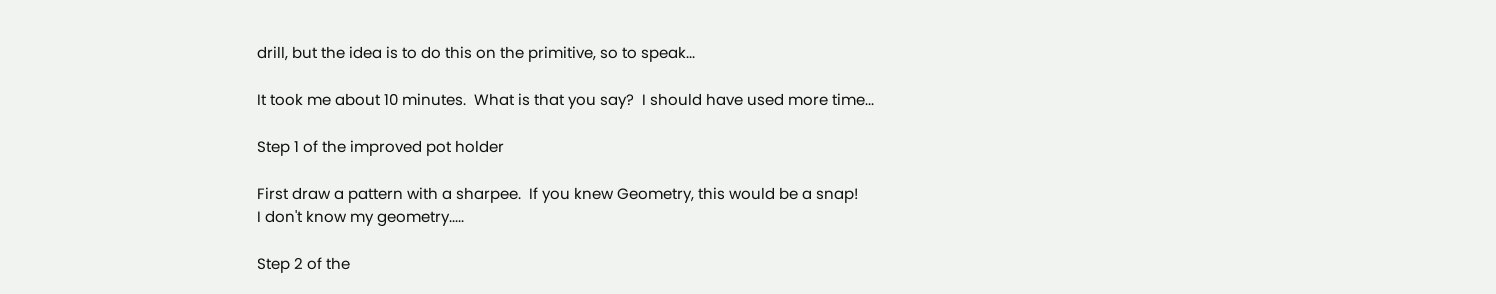drill, but the idea is to do this on the primitive, so to speak...

It took me about 10 minutes.  What is that you say?  I should have used more time...

Step 1 of the improved pot holder

First draw a pattern with a sharpee.  If you knew Geometry, this would be a snap!
I don't know my geometry.....

Step 2 of the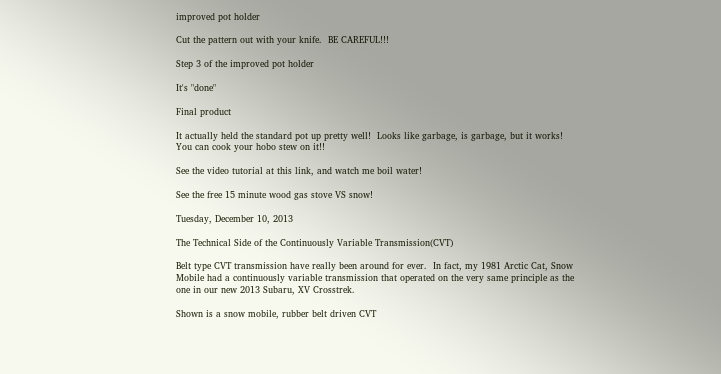improved pot holder

Cut the pattern out with your knife.  BE CAREFUL!!!

Step 3 of the improved pot holder

It's "done"

Final product

It actually held the standard pot up pretty well!  Looks like garbage, is garbage, but it works!
You can cook your hobo stew on it!!

See the video tutorial at this link, and watch me boil water!

See the free 15 minute wood gas stove VS snow!

Tuesday, December 10, 2013

The Technical Side of the Continuously Variable Transmission(CVT)

Belt type CVT transmission have really been around for ever.  In fact, my 1981 Arctic Cat, Snow Mobile had a continuously variable transmission that operated on the very same principle as the one in our new 2013 Subaru, XV Crosstrek.

Shown is a snow mobile, rubber belt driven CVT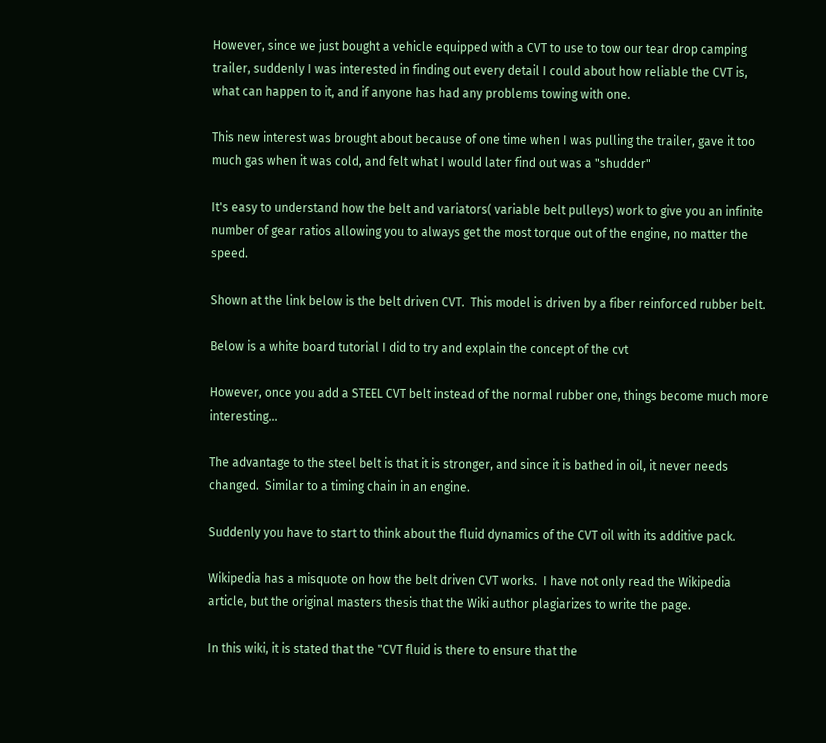However, since we just bought a vehicle equipped with a CVT to use to tow our tear drop camping trailer, suddenly I was interested in finding out every detail I could about how reliable the CVT is, what can happen to it, and if anyone has had any problems towing with one.

This new interest was brought about because of one time when I was pulling the trailer, gave it too much gas when it was cold, and felt what I would later find out was a "shudder"

It's easy to understand how the belt and variators( variable belt pulleys) work to give you an infinite number of gear ratios allowing you to always get the most torque out of the engine, no matter the speed.

Shown at the link below is the belt driven CVT.  This model is driven by a fiber reinforced rubber belt.

Below is a white board tutorial I did to try and explain the concept of the cvt

However, once you add a STEEL CVT belt instead of the normal rubber one, things become much more interesting...

The advantage to the steel belt is that it is stronger, and since it is bathed in oil, it never needs changed.  Similar to a timing chain in an engine.

Suddenly you have to start to think about the fluid dynamics of the CVT oil with its additive pack.

Wikipedia has a misquote on how the belt driven CVT works.  I have not only read the Wikipedia article, but the original masters thesis that the Wiki author plagiarizes to write the page.

In this wiki, it is stated that the "CVT fluid is there to ensure that the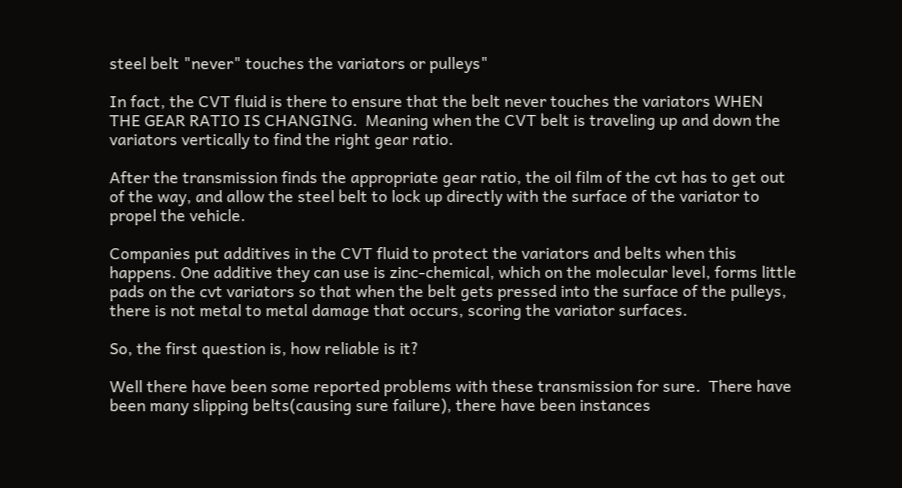steel belt "never" touches the variators or pulleys"

In fact, the CVT fluid is there to ensure that the belt never touches the variators WHEN THE GEAR RATIO IS CHANGING.  Meaning when the CVT belt is traveling up and down the variators vertically to find the right gear ratio.

After the transmission finds the appropriate gear ratio, the oil film of the cvt has to get out of the way, and allow the steel belt to lock up directly with the surface of the variator to propel the vehicle.

Companies put additives in the CVT fluid to protect the variators and belts when this happens. One additive they can use is zinc-chemical, which on the molecular level, forms little pads on the cvt variators so that when the belt gets pressed into the surface of the pulleys, there is not metal to metal damage that occurs, scoring the variator surfaces.

So, the first question is, how reliable is it?

Well there have been some reported problems with these transmission for sure.  There have been many slipping belts(causing sure failure), there have been instances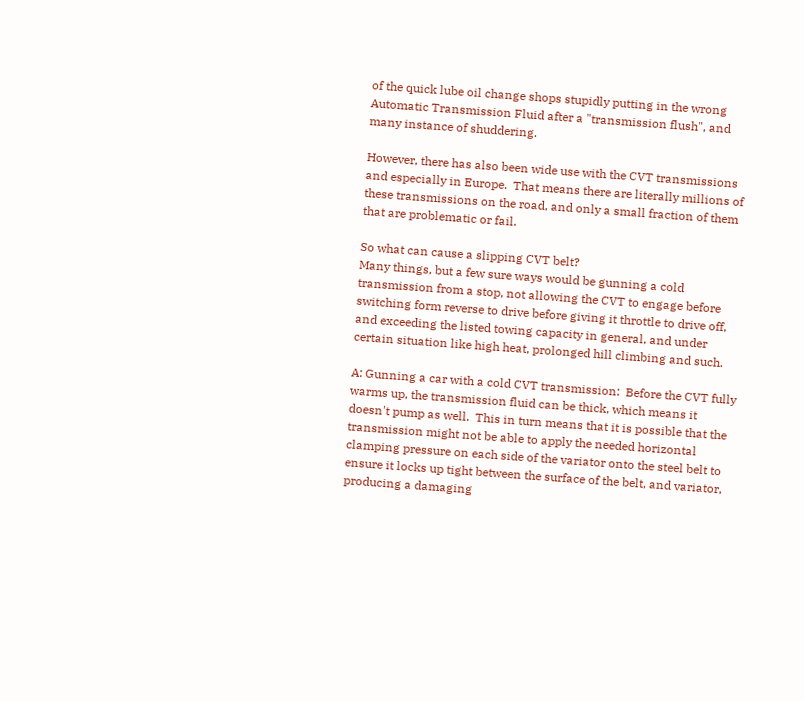of the quick lube oil change shops stupidly putting in the wrong Automatic Transmission Fluid after a "transmission flush", and many instance of shuddering.

However, there has also been wide use with the CVT transmissions and especially in Europe.  That means there are literally millions of these transmissions on the road, and only a small fraction of them that are problematic or fail.

So what can cause a slipping CVT belt?
Many things, but a few sure ways would be gunning a cold transmission from a stop, not allowing the CVT to engage before switching form reverse to drive before giving it throttle to drive off, and exceeding the listed towing capacity in general, and under certain situation like high heat, prolonged hill climbing and such.

A: Gunning a car with a cold CVT transmission:  Before the CVT fully warms up, the transmission fluid can be thick, which means it doesn't pump as well.  This in turn means that it is possible that the transmission might not be able to apply the needed horizontal clamping pressure on each side of the variator onto the steel belt to ensure it locks up tight between the surface of the belt, and variator, producing a damaging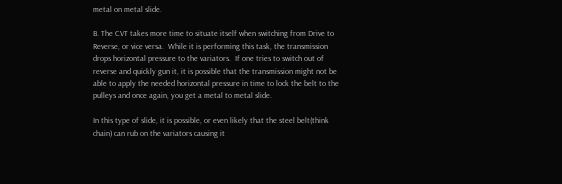metal on metal slide.

B. The CVT takes more time to situate itself when switching from Drive to Reverse, or vice versa.  While it is performing this task, the transmission drops horizontal pressure to the variators.  If one tries to switch out of reverse and quickly gun it, it is possible that the transmission might not be able to apply the needed horizontal pressure in time to lock the belt to the pulleys and once again, you get a metal to metal slide.

In this type of slide, it is possible, or even likely that the steel belt(think chain) can rub on the variators causing it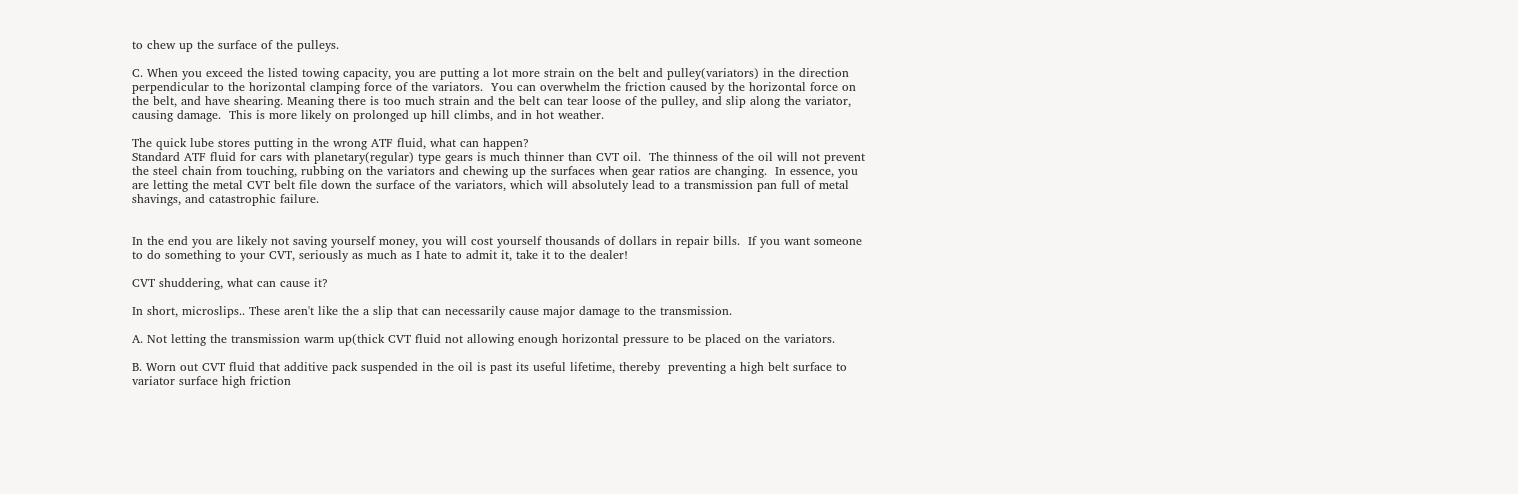to chew up the surface of the pulleys.

C. When you exceed the listed towing capacity, you are putting a lot more strain on the belt and pulley(variators) in the direction perpendicular to the horizontal clamping force of the variators.  You can overwhelm the friction caused by the horizontal force on the belt, and have shearing. Meaning there is too much strain and the belt can tear loose of the pulley, and slip along the variator, causing damage.  This is more likely on prolonged up hill climbs, and in hot weather.

The quick lube stores putting in the wrong ATF fluid, what can happen?
Standard ATF fluid for cars with planetary(regular) type gears is much thinner than CVT oil.  The thinness of the oil will not prevent the steel chain from touching, rubbing on the variators and chewing up the surfaces when gear ratios are changing.  In essence, you are letting the metal CVT belt file down the surface of the variators, which will absolutely lead to a transmission pan full of metal shavings, and catastrophic failure.


In the end you are likely not saving yourself money, you will cost yourself thousands of dollars in repair bills.  If you want someone to do something to your CVT, seriously as much as I hate to admit it, take it to the dealer!

CVT shuddering, what can cause it?

In short, microslips.. These aren't like the a slip that can necessarily cause major damage to the transmission.

A. Not letting the transmission warm up(thick CVT fluid not allowing enough horizontal pressure to be placed on the variators.

B. Worn out CVT fluid that additive pack suspended in the oil is past its useful lifetime, thereby  preventing a high belt surface to variator surface high friction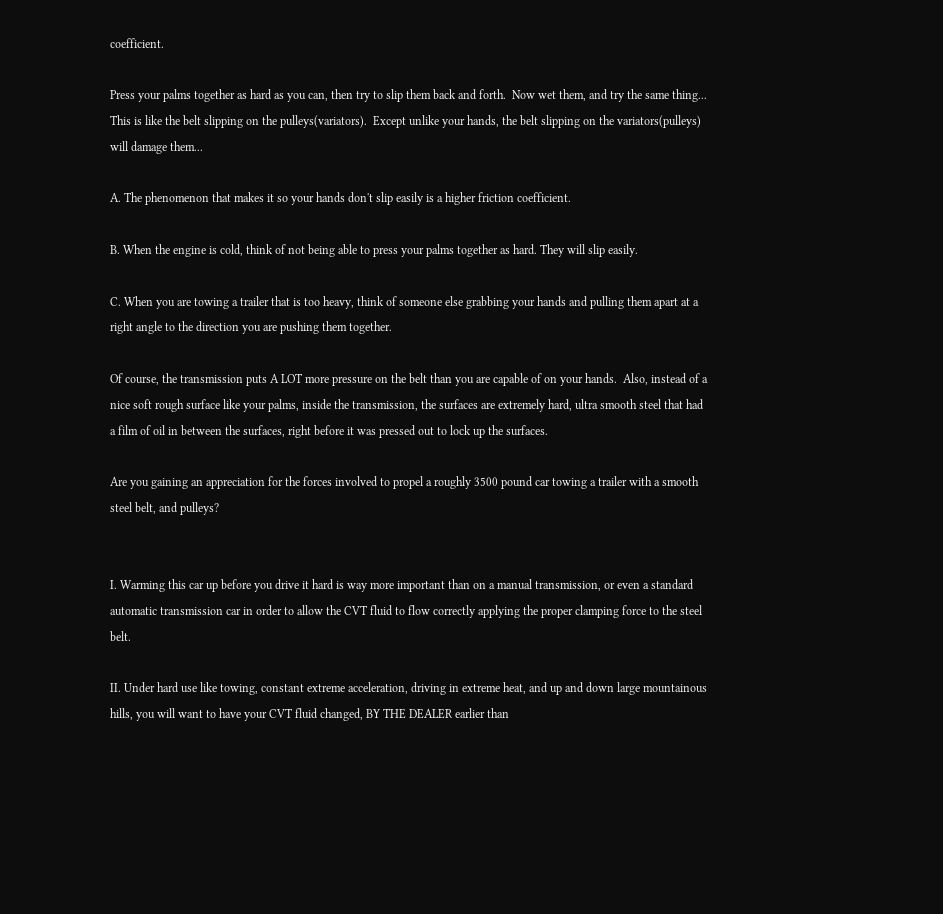coefficient.

Press your palms together as hard as you can, then try to slip them back and forth.  Now wet them, and try the same thing... This is like the belt slipping on the pulleys(variators).  Except unlike your hands, the belt slipping on the variators(pulleys) will damage them...

A. The phenomenon that makes it so your hands don't slip easily is a higher friction coefficient.

B. When the engine is cold, think of not being able to press your palms together as hard. They will slip easily.

C. When you are towing a trailer that is too heavy, think of someone else grabbing your hands and pulling them apart at a right angle to the direction you are pushing them together.

Of course, the transmission puts A LOT more pressure on the belt than you are capable of on your hands.  Also, instead of a nice soft rough surface like your palms, inside the transmission, the surfaces are extremely hard, ultra smooth steel that had a film of oil in between the surfaces, right before it was pressed out to lock up the surfaces.

Are you gaining an appreciation for the forces involved to propel a roughly 3500 pound car towing a trailer with a smooth steel belt, and pulleys?


I. Warming this car up before you drive it hard is way more important than on a manual transmission, or even a standard automatic transmission car in order to allow the CVT fluid to flow correctly applying the proper clamping force to the steel belt.

II. Under hard use like towing, constant extreme acceleration, driving in extreme heat, and up and down large mountainous hills, you will want to have your CVT fluid changed, BY THE DEALER earlier than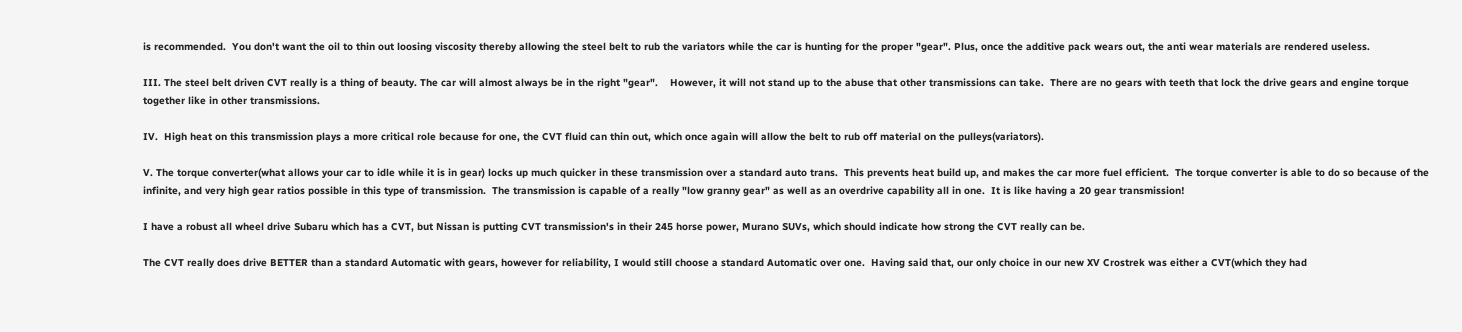is recommended.  You don't want the oil to thin out loosing viscosity thereby allowing the steel belt to rub the variators while the car is hunting for the proper "gear". Plus, once the additive pack wears out, the anti wear materials are rendered useless.

III. The steel belt driven CVT really is a thing of beauty. The car will almost always be in the right "gear".    However, it will not stand up to the abuse that other transmissions can take.  There are no gears with teeth that lock the drive gears and engine torque together like in other transmissions.

IV.  High heat on this transmission plays a more critical role because for one, the CVT fluid can thin out, which once again will allow the belt to rub off material on the pulleys(variators).

V. The torque converter(what allows your car to idle while it is in gear) locks up much quicker in these transmission over a standard auto trans.  This prevents heat build up, and makes the car more fuel efficient.  The torque converter is able to do so because of the infinite, and very high gear ratios possible in this type of transmission.  The transmission is capable of a really "low granny gear" as well as an overdrive capability all in one.  It is like having a 20 gear transmission!

I have a robust all wheel drive Subaru which has a CVT, but Nissan is putting CVT transmission's in their 245 horse power, Murano SUVs, which should indicate how strong the CVT really can be.

The CVT really does drive BETTER than a standard Automatic with gears, however for reliability, I would still choose a standard Automatic over one.  Having said that, our only choice in our new XV Crostrek was either a CVT(which they had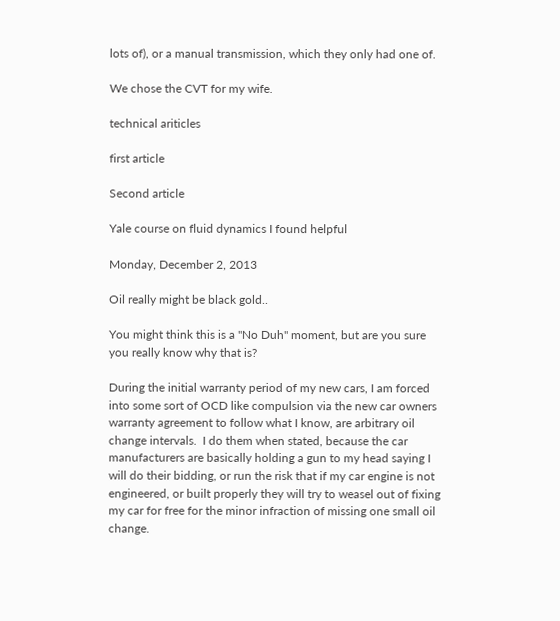lots of), or a manual transmission, which they only had one of.

We chose the CVT for my wife.

technical ariticles

first article

Second article

Yale course on fluid dynamics I found helpful

Monday, December 2, 2013

Oil really might be black gold..

You might think this is a "No Duh" moment, but are you sure you really know why that is?

During the initial warranty period of my new cars, I am forced into some sort of OCD like compulsion via the new car owners warranty agreement to follow what I know, are arbitrary oil change intervals.  I do them when stated, because the car manufacturers are basically holding a gun to my head saying I will do their bidding, or run the risk that if my car engine is not engineered, or built properly they will try to weasel out of fixing my car for free for the minor infraction of missing one small oil change.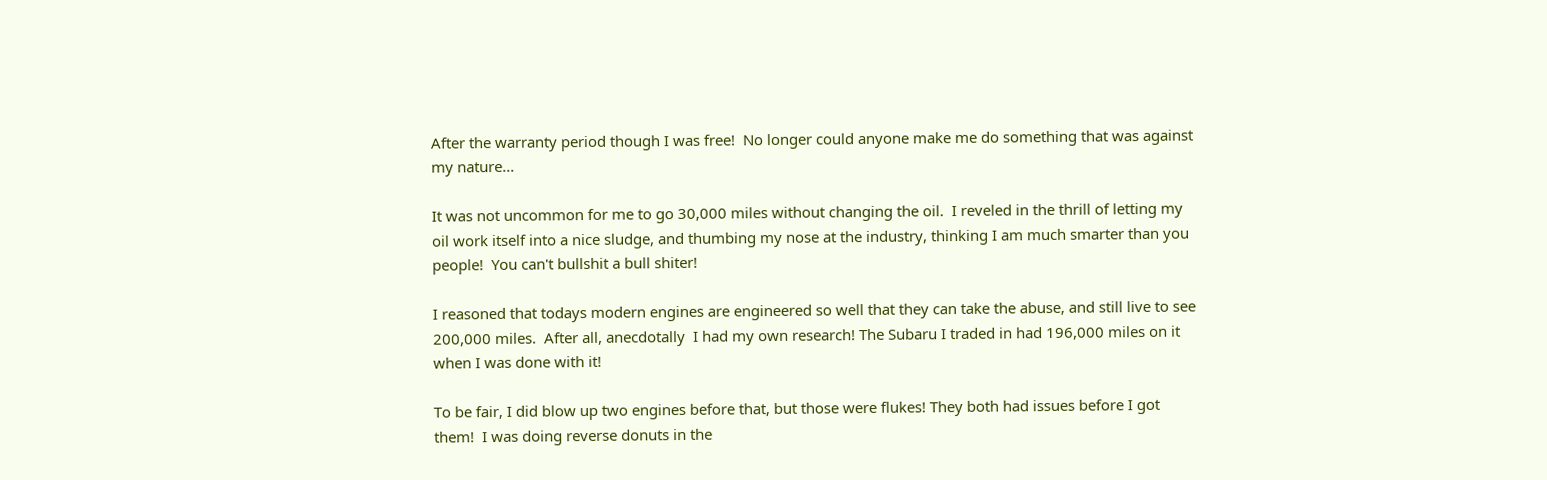After the warranty period though I was free!  No longer could anyone make me do something that was against my nature...

It was not uncommon for me to go 30,000 miles without changing the oil.  I reveled in the thrill of letting my oil work itself into a nice sludge, and thumbing my nose at the industry, thinking I am much smarter than you people!  You can't bullshit a bull shiter!

I reasoned that todays modern engines are engineered so well that they can take the abuse, and still live to see 200,000 miles.  After all, anecdotally  I had my own research! The Subaru I traded in had 196,000 miles on it when I was done with it!

To be fair, I did blow up two engines before that, but those were flukes! They both had issues before I got them!  I was doing reverse donuts in the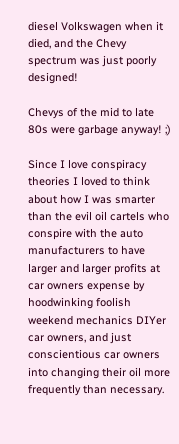diesel Volkswagen when it died, and the Chevy spectrum was just poorly designed!

Chevys of the mid to late 80s were garbage anyway! ;)

Since I love conspiracy theories I loved to think about how I was smarter than the evil oil cartels who conspire with the auto manufacturers to have larger and larger profits at car owners expense by hoodwinking foolish weekend mechanics DIYer car owners, and just conscientious car owners into changing their oil more frequently than necessary.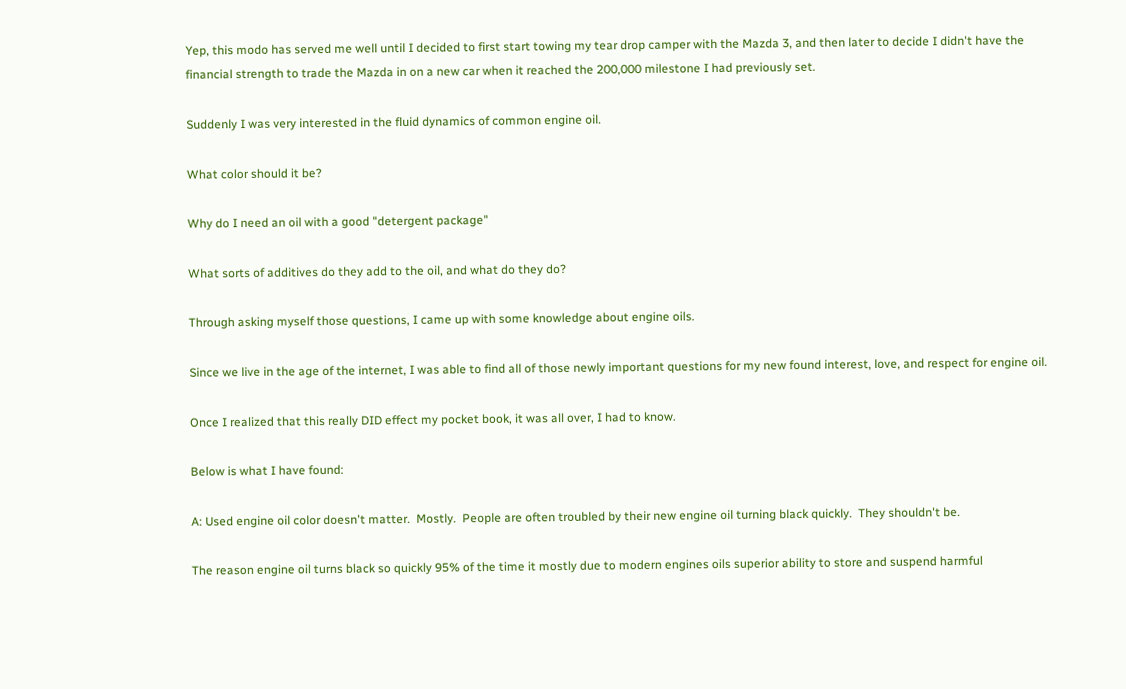Yep, this modo has served me well until I decided to first start towing my tear drop camper with the Mazda 3, and then later to decide I didn't have the financial strength to trade the Mazda in on a new car when it reached the 200,000 milestone I had previously set.

Suddenly I was very interested in the fluid dynamics of common engine oil.

What color should it be?

Why do I need an oil with a good "detergent package"

What sorts of additives do they add to the oil, and what do they do?

Through asking myself those questions, I came up with some knowledge about engine oils.

Since we live in the age of the internet, I was able to find all of those newly important questions for my new found interest, love, and respect for engine oil.

Once I realized that this really DID effect my pocket book, it was all over, I had to know.

Below is what I have found:

A: Used engine oil color doesn't matter.  Mostly.  People are often troubled by their new engine oil turning black quickly.  They shouldn't be.

The reason engine oil turns black so quickly 95% of the time it mostly due to modern engines oils superior ability to store and suspend harmful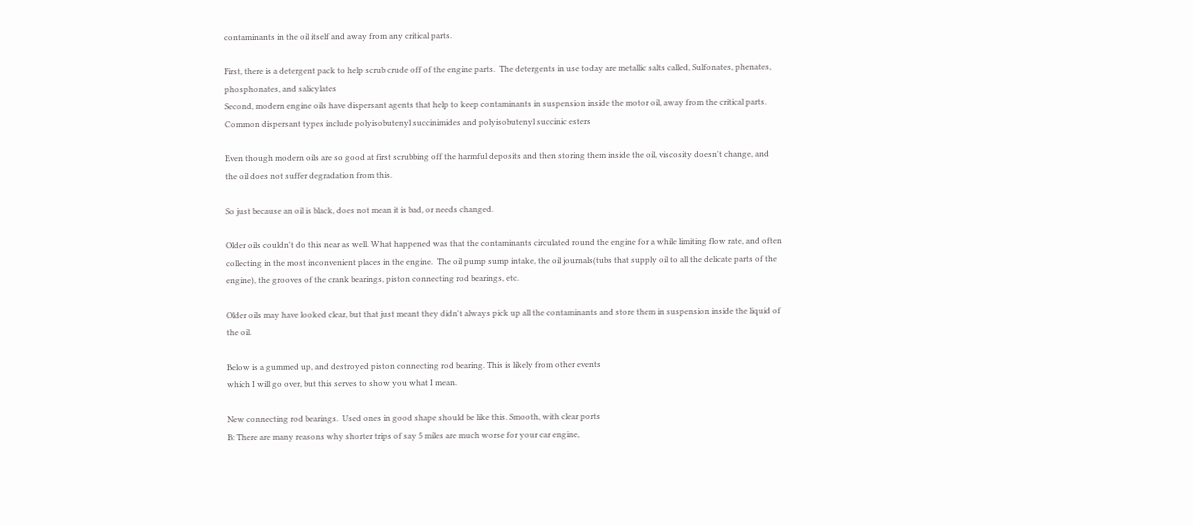contaminants in the oil itself and away from any critical parts.

First, there is a detergent pack to help scrub crude off of the engine parts.  The detergents in use today are metallic salts called, Sulfonates, phenates, phosphonates, and salicylates
Second, modern engine oils have dispersant agents that help to keep contaminants in suspension inside the motor oil, away from the critical parts.
Common dispersant types include polyisobutenyl succinimides and polyisobutenyl succinic esters

Even though modern oils are so good at first scrubbing off the harmful deposits and then storing them inside the oil, viscosity doesn't change, and the oil does not suffer degradation from this.

So just because an oil is black, does not mean it is bad, or needs changed.

Older oils couldn't do this near as well. What happened was that the contaminants circulated round the engine for a while limiting flow rate, and often collecting in the most inconvenient places in the engine.  The oil pump sump intake, the oil journals(tubs that supply oil to all the delicate parts of the engine), the grooves of the crank bearings, piston connecting rod bearings, etc.

Older oils may have looked clear, but that just meant they didn't always pick up all the contaminants and store them in suspension inside the liquid of the oil.

Below is a gummed up, and destroyed piston connecting rod bearing. This is likely from other events
which I will go over, but this serves to show you what I mean.

New connecting rod bearings.  Used ones in good shape should be like this. Smooth, with clear ports
B: There are many reasons why shorter trips of say 5 miles are much worse for your car engine,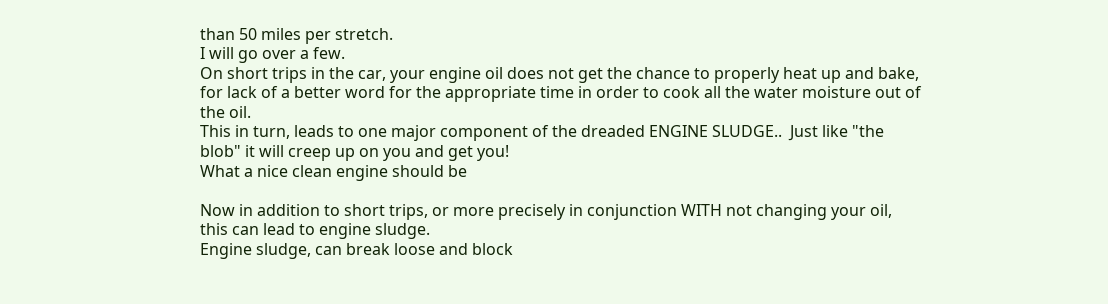than 50 miles per stretch.
I will go over a few.
On short trips in the car, your engine oil does not get the chance to properly heat up and bake, for lack of a better word for the appropriate time in order to cook all the water moisture out of the oil.
This in turn, leads to one major component of the dreaded ENGINE SLUDGE..  Just like "the blob" it will creep up on you and get you!
What a nice clean engine should be

Now in addition to short trips, or more precisely in conjunction WITH not changing your oil, this can lead to engine sludge.
Engine sludge, can break loose and block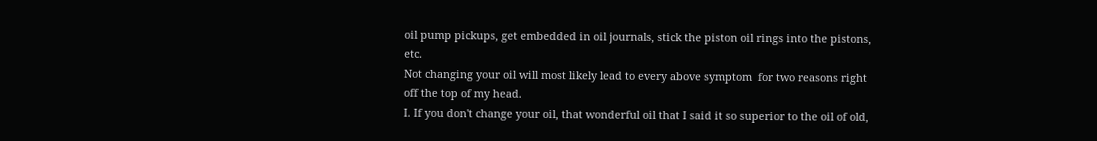oil pump pickups, get embedded in oil journals, stick the piston oil rings into the pistons, etc.
Not changing your oil will most likely lead to every above symptom  for two reasons right off the top of my head.
I. If you don't change your oil, that wonderful oil that I said it so superior to the oil of old,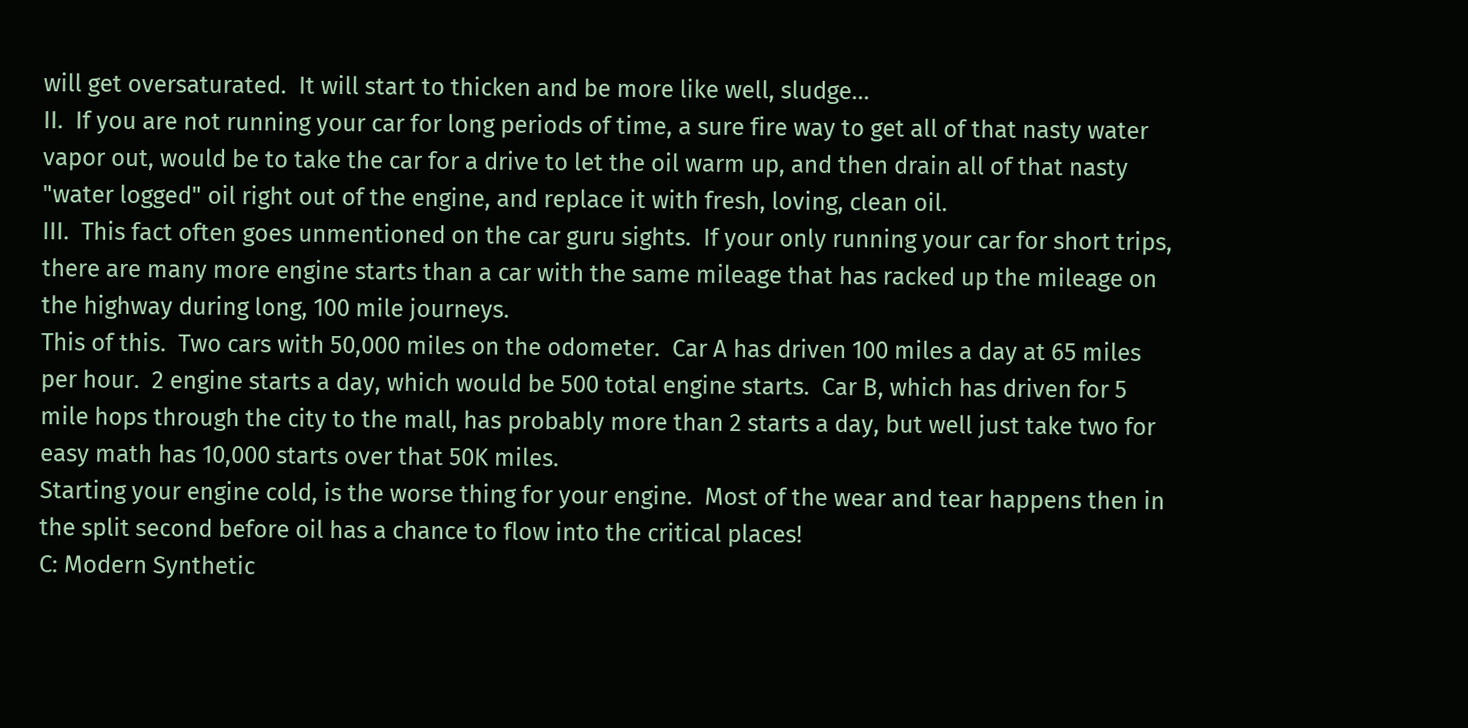will get oversaturated.  It will start to thicken and be more like well, sludge...
II.  If you are not running your car for long periods of time, a sure fire way to get all of that nasty water vapor out, would be to take the car for a drive to let the oil warm up, and then drain all of that nasty "water logged" oil right out of the engine, and replace it with fresh, loving, clean oil.
III.  This fact often goes unmentioned on the car guru sights.  If your only running your car for short trips, there are many more engine starts than a car with the same mileage that has racked up the mileage on the highway during long, 100 mile journeys.
This of this.  Two cars with 50,000 miles on the odometer.  Car A has driven 100 miles a day at 65 miles per hour.  2 engine starts a day, which would be 500 total engine starts.  Car B, which has driven for 5 mile hops through the city to the mall, has probably more than 2 starts a day, but well just take two for easy math has 10,000 starts over that 50K miles.
Starting your engine cold, is the worse thing for your engine.  Most of the wear and tear happens then in the split second before oil has a chance to flow into the critical places!
C: Modern Synthetic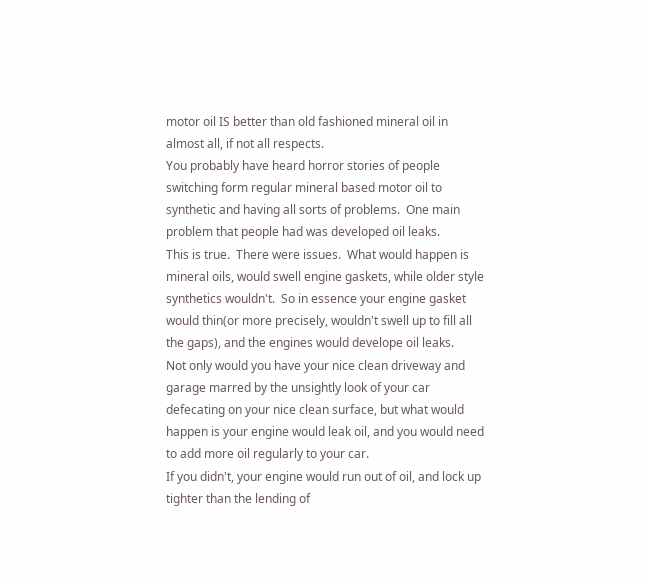motor oil IS better than old fashioned mineral oil in almost all, if not all respects.
You probably have heard horror stories of people switching form regular mineral based motor oil to synthetic and having all sorts of problems.  One main problem that people had was developed oil leaks.
This is true.  There were issues.  What would happen is mineral oils, would swell engine gaskets, while older style synthetics wouldn't.  So in essence your engine gasket would thin(or more precisely, wouldn't swell up to fill all the gaps), and the engines would develope oil leaks.
Not only would you have your nice clean driveway and garage marred by the unsightly look of your car defecating on your nice clean surface, but what would happen is your engine would leak oil, and you would need to add more oil regularly to your car.
If you didn't, your engine would run out of oil, and lock up tighter than the lending of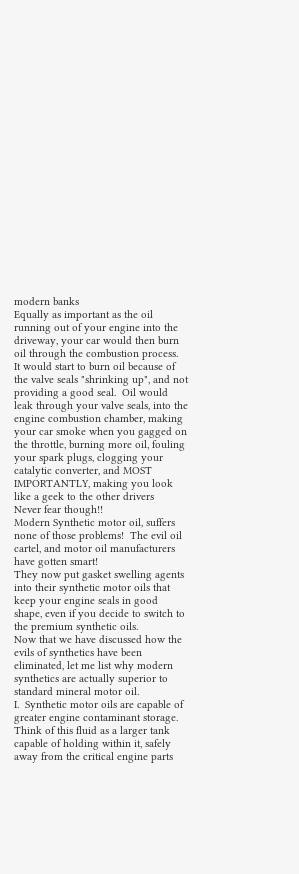modern banks
Equally as important as the oil running out of your engine into the driveway, your car would then burn oil through the combustion process.
It would start to burn oil because of the valve seals "shrinking up", and not providing a good seal.  Oil would leak through your valve seals, into the engine combustion chamber, making your car smoke when you gagged on the throttle, burning more oil, fouling your spark plugs, clogging your catalytic converter, and MOST IMPORTANTLY, making you look like a geek to the other drivers
Never fear though!!
Modern Synthetic motor oil, suffers none of those problems!  The evil oil cartel, and motor oil manufacturers have gotten smart!
They now put gasket swelling agents into their synthetic motor oils that keep your engine seals in good shape, even if you decide to switch to the premium synthetic oils.
Now that we have discussed how the evils of synthetics have been eliminated, let me list why modern synthetics are actually superior to standard mineral motor oil.
I.  Synthetic motor oils are capable of greater engine contaminant storage.  Think of this fluid as a larger tank capable of holding within it, safely away from the critical engine parts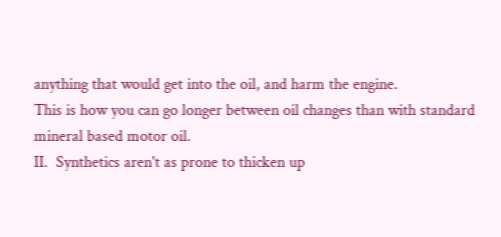anything that would get into the oil, and harm the engine.
This is how you can go longer between oil changes than with standard mineral based motor oil.
II.  Synthetics aren't as prone to thicken up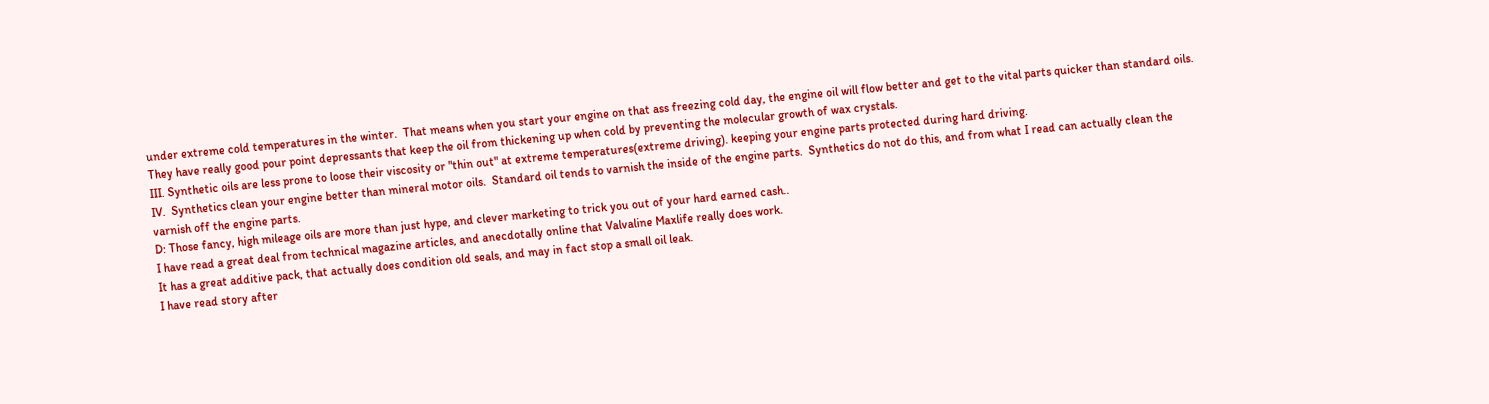under extreme cold temperatures in the winter.  That means when you start your engine on that ass freezing cold day, the engine oil will flow better and get to the vital parts quicker than standard oils. They have really good pour point depressants that keep the oil from thickening up when cold by preventing the molecular growth of wax crystals.
III. Synthetic oils are less prone to loose their viscosity or "thin out" at extreme temperatures(extreme driving). keeping your engine parts protected during hard driving.
IV.  Synthetics clean your engine better than mineral motor oils.  Standard oil tends to varnish the inside of the engine parts.  Synthetics do not do this, and from what I read can actually clean the varnish off the engine parts.
D: Those fancy, high mileage oils are more than just hype, and clever marketing to trick you out of your hard earned cash..
I have read a great deal from technical magazine articles, and anecdotally online that Valvaline Maxlife really does work.
It has a great additive pack, that actually does condition old seals, and may in fact stop a small oil leak.
I have read story after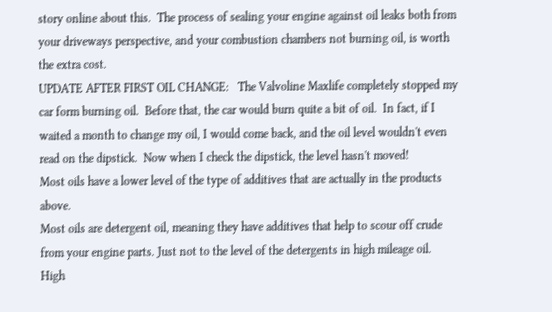story online about this.  The process of sealing your engine against oil leaks both from your driveways perspective, and your combustion chambers not burning oil, is worth the extra cost.
UPDATE AFTER FIRST OIL CHANGE:   The Valvoline Maxlife completely stopped my car form burning oil.  Before that, the car would burn quite a bit of oil.  In fact, if I waited a month to change my oil, I would come back, and the oil level wouldn't even read on the dipstick.  Now when I check the dipstick, the level hasn't moved!
Most oils have a lower level of the type of additives that are actually in the products above.
Most oils are detergent oil, meaning they have additives that help to scour off crude from your engine parts. Just not to the level of the detergents in high mileage oil.
High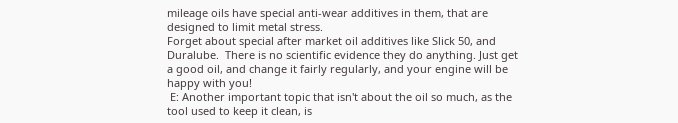mileage oils have special anti-wear additives in them, that are designed to limit metal stress.
Forget about special after market oil additives like Slick 50, and Duralube.  There is no scientific evidence they do anything. Just get a good oil, and change it fairly regularly, and your engine will be happy with you!
 E: Another important topic that isn't about the oil so much, as the tool used to keep it clean, is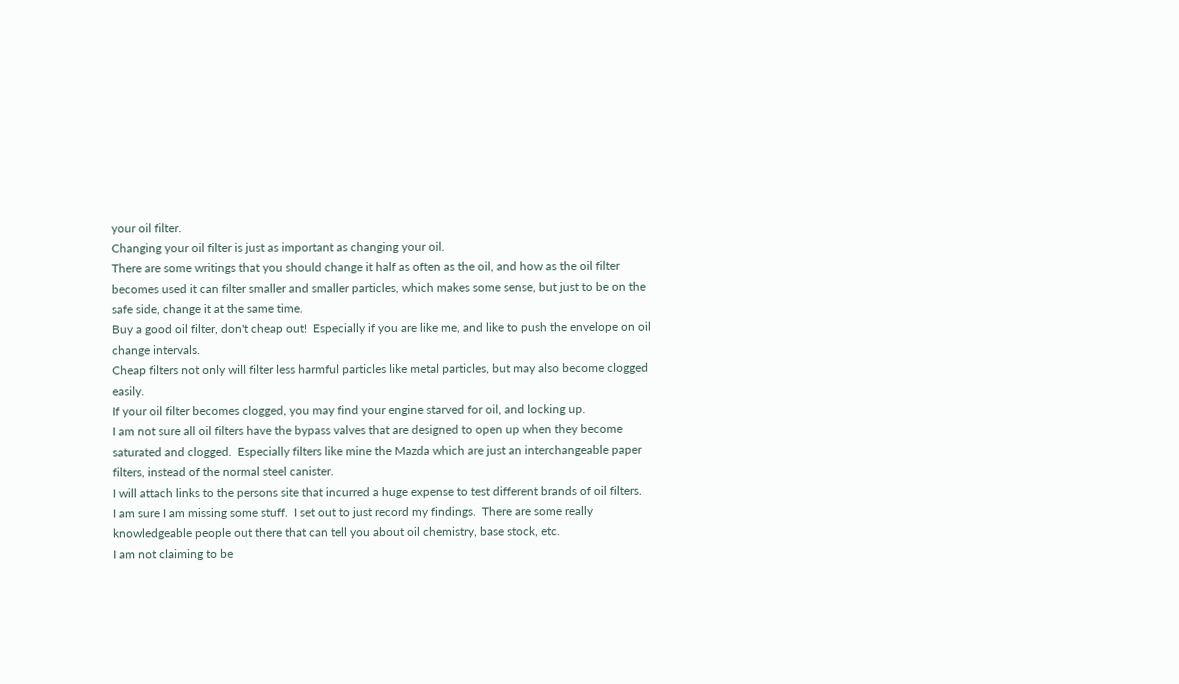your oil filter.
Changing your oil filter is just as important as changing your oil.
There are some writings that you should change it half as often as the oil, and how as the oil filter becomes used it can filter smaller and smaller particles, which makes some sense, but just to be on the safe side, change it at the same time.
Buy a good oil filter, don't cheap out!  Especially if you are like me, and like to push the envelope on oil change intervals.
Cheap filters not only will filter less harmful particles like metal particles, but may also become clogged easily.
If your oil filter becomes clogged, you may find your engine starved for oil, and locking up.
I am not sure all oil filters have the bypass valves that are designed to open up when they become saturated and clogged.  Especially filters like mine the Mazda which are just an interchangeable paper filters, instead of the normal steel canister.
I will attach links to the persons site that incurred a huge expense to test different brands of oil filters.
I am sure I am missing some stuff.  I set out to just record my findings.  There are some really knowledgeable people out there that can tell you about oil chemistry, base stock, etc.
I am not claiming to be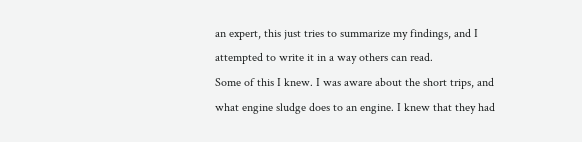an expert, this just tries to summarize my findings, and I attempted to write it in a way others can read.
Some of this I knew. I was aware about the short trips, and what engine sludge does to an engine. I knew that they had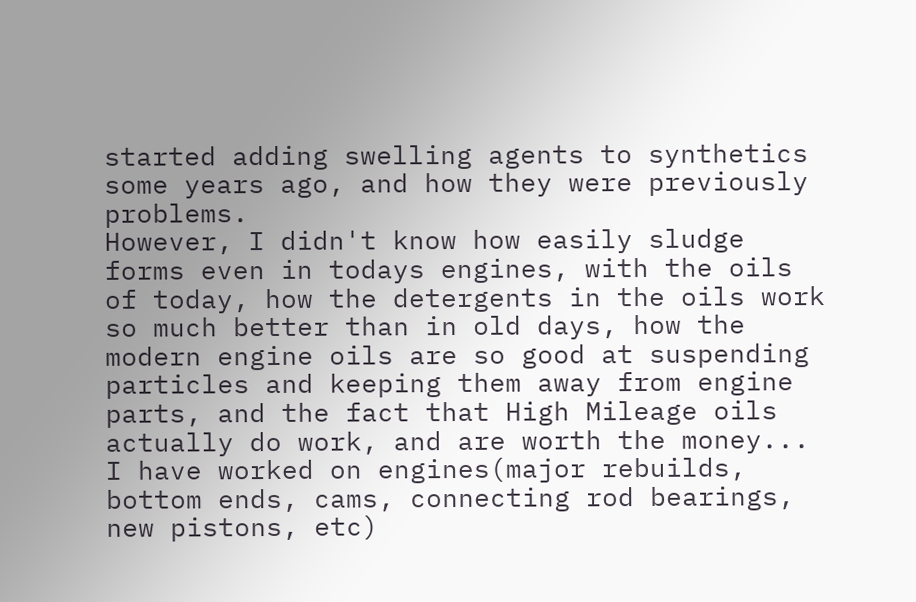started adding swelling agents to synthetics some years ago, and how they were previously problems.
However, I didn't know how easily sludge forms even in todays engines, with the oils of today, how the detergents in the oils work so much better than in old days, how the modern engine oils are so good at suspending particles and keeping them away from engine parts, and the fact that High Mileage oils actually do work, and are worth the money...
I have worked on engines(major rebuilds, bottom ends, cams, connecting rod bearings, new pistons, etc)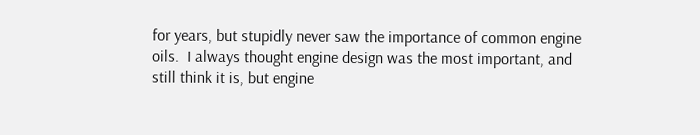for years, but stupidly never saw the importance of common engine oils.  I always thought engine design was the most important, and still think it is, but engine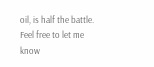oil, is half the battle.
Feel free to let me know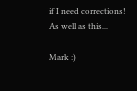if I need corrections!
As well as this...

Mark :)